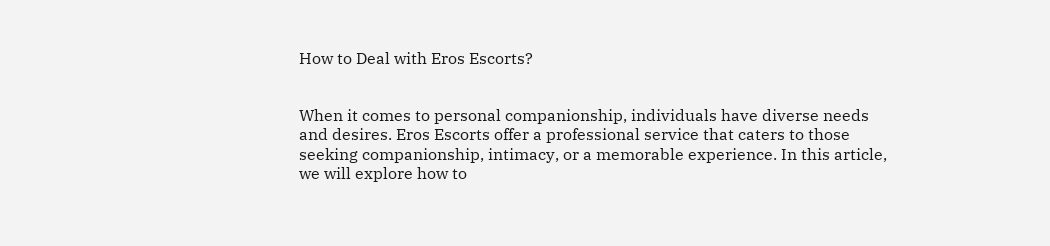How to Deal with Eros Escorts?


When it comes to personal companionship, individuals have diverse needs and desires. Eros Escorts offer a professional service that caters to those seeking companionship, intimacy, or a memorable experience. In this article, we will explore how to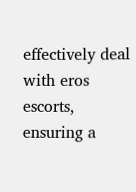effectively deal with eros escorts, ensuring a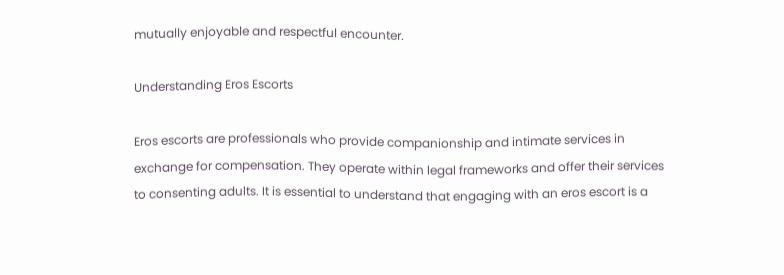mutually enjoyable and respectful encounter.

Understanding Eros Escorts

Eros escorts are professionals who provide companionship and intimate services in exchange for compensation. They operate within legal frameworks and offer their services to consenting adults. It is essential to understand that engaging with an eros escort is a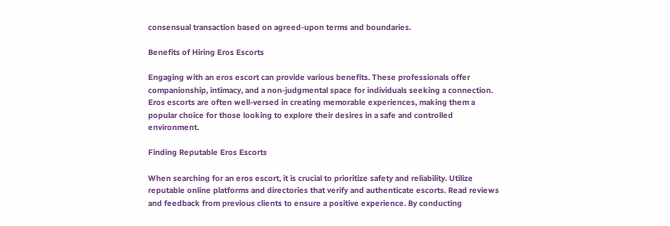consensual transaction based on agreed-upon terms and boundaries.

Benefits of Hiring Eros Escorts

Engaging with an eros escort can provide various benefits. These professionals offer companionship, intimacy, and a non-judgmental space for individuals seeking a connection. Eros escorts are often well-versed in creating memorable experiences, making them a popular choice for those looking to explore their desires in a safe and controlled environment.

Finding Reputable Eros Escorts

When searching for an eros escort, it is crucial to prioritize safety and reliability. Utilize reputable online platforms and directories that verify and authenticate escorts. Read reviews and feedback from previous clients to ensure a positive experience. By conducting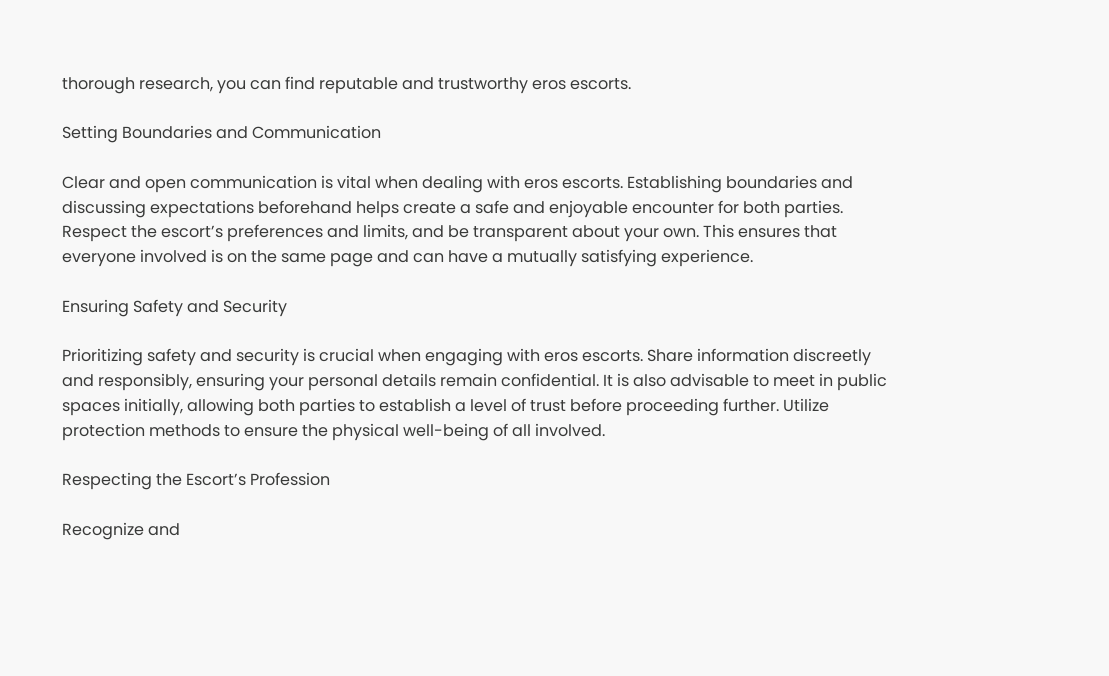thorough research, you can find reputable and trustworthy eros escorts.

Setting Boundaries and Communication

Clear and open communication is vital when dealing with eros escorts. Establishing boundaries and discussing expectations beforehand helps create a safe and enjoyable encounter for both parties. Respect the escort’s preferences and limits, and be transparent about your own. This ensures that everyone involved is on the same page and can have a mutually satisfying experience.

Ensuring Safety and Security

Prioritizing safety and security is crucial when engaging with eros escorts. Share information discreetly and responsibly, ensuring your personal details remain confidential. It is also advisable to meet in public spaces initially, allowing both parties to establish a level of trust before proceeding further. Utilize protection methods to ensure the physical well-being of all involved.

Respecting the Escort’s Profession

Recognize and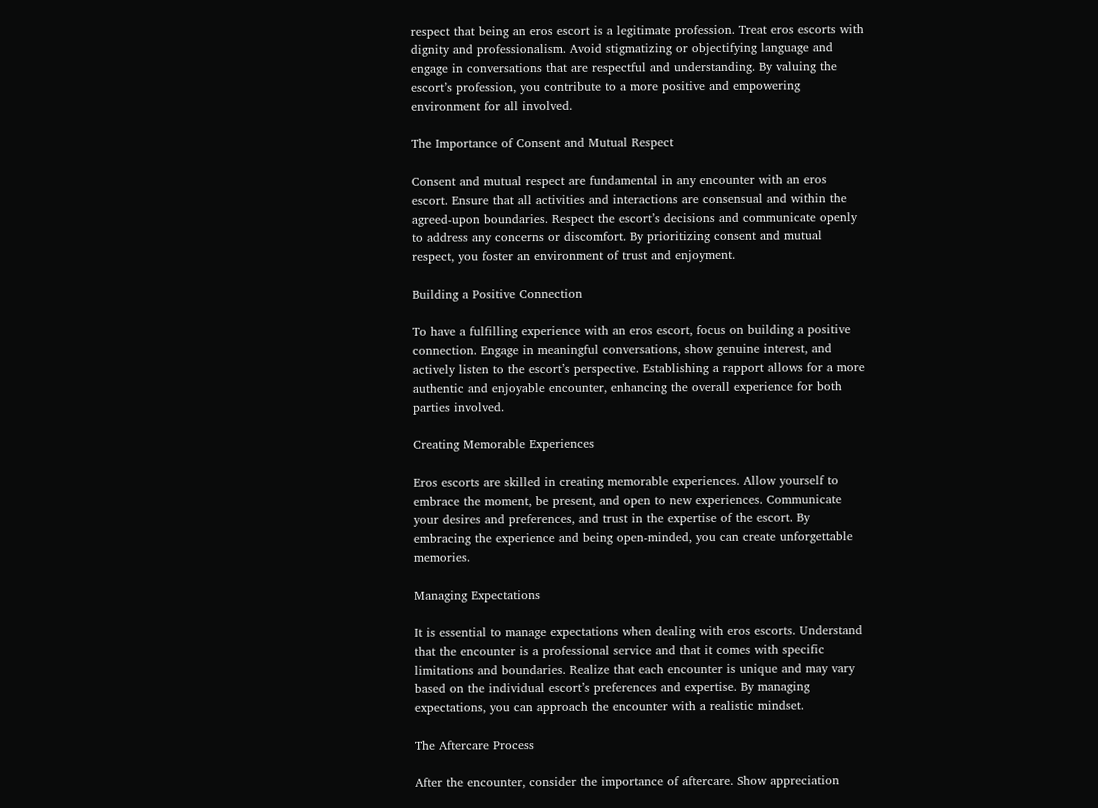respect that being an eros escort is a legitimate profession. Treat eros escorts with dignity and professionalism. Avoid stigmatizing or objectifying language and engage in conversations that are respectful and understanding. By valuing the escort’s profession, you contribute to a more positive and empowering environment for all involved.

The Importance of Consent and Mutual Respect

Consent and mutual respect are fundamental in any encounter with an eros escort. Ensure that all activities and interactions are consensual and within the agreed-upon boundaries. Respect the escort’s decisions and communicate openly to address any concerns or discomfort. By prioritizing consent and mutual respect, you foster an environment of trust and enjoyment.

Building a Positive Connection

To have a fulfilling experience with an eros escort, focus on building a positive connection. Engage in meaningful conversations, show genuine interest, and actively listen to the escort’s perspective. Establishing a rapport allows for a more authentic and enjoyable encounter, enhancing the overall experience for both parties involved.

Creating Memorable Experiences

Eros escorts are skilled in creating memorable experiences. Allow yourself to embrace the moment, be present, and open to new experiences. Communicate your desires and preferences, and trust in the expertise of the escort. By embracing the experience and being open-minded, you can create unforgettable memories.

Managing Expectations

It is essential to manage expectations when dealing with eros escorts. Understand that the encounter is a professional service and that it comes with specific limitations and boundaries. Realize that each encounter is unique and may vary based on the individual escort’s preferences and expertise. By managing expectations, you can approach the encounter with a realistic mindset.

The Aftercare Process

After the encounter, consider the importance of aftercare. Show appreciation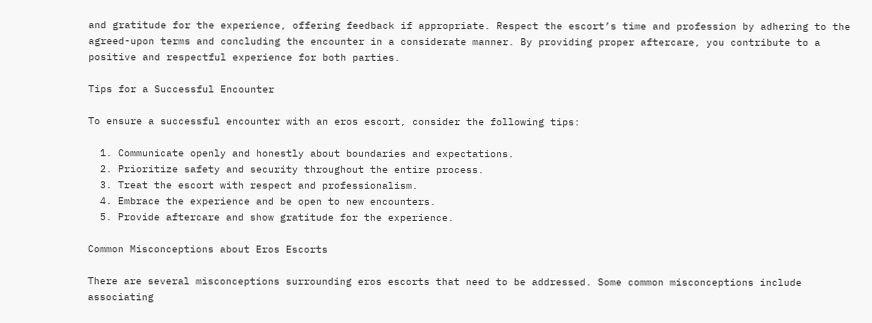and gratitude for the experience, offering feedback if appropriate. Respect the escort’s time and profession by adhering to the agreed-upon terms and concluding the encounter in a considerate manner. By providing proper aftercare, you contribute to a positive and respectful experience for both parties.

Tips for a Successful Encounter

To ensure a successful encounter with an eros escort, consider the following tips:

  1. Communicate openly and honestly about boundaries and expectations.
  2. Prioritize safety and security throughout the entire process.
  3. Treat the escort with respect and professionalism.
  4. Embrace the experience and be open to new encounters.
  5. Provide aftercare and show gratitude for the experience.

Common Misconceptions about Eros Escorts

There are several misconceptions surrounding eros escorts that need to be addressed. Some common misconceptions include associating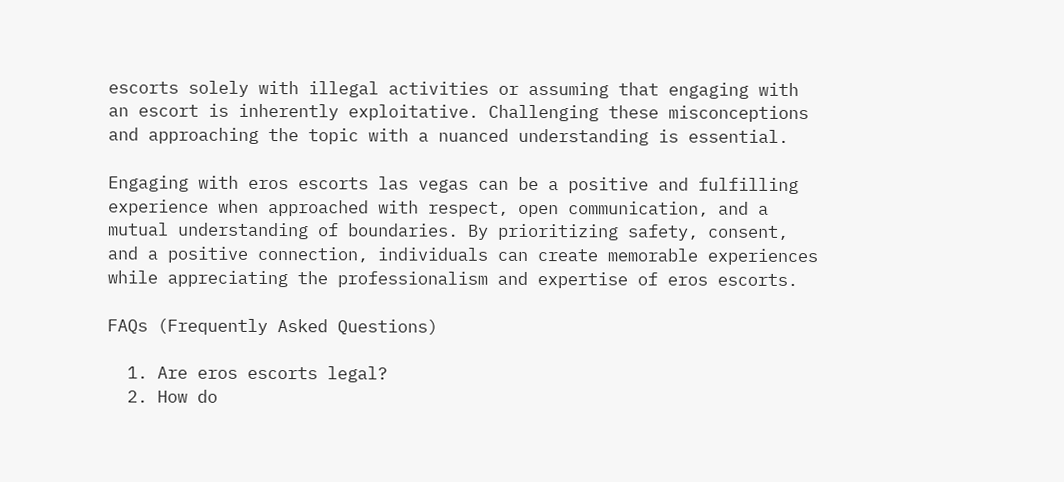escorts solely with illegal activities or assuming that engaging with an escort is inherently exploitative. Challenging these misconceptions and approaching the topic with a nuanced understanding is essential.

Engaging with eros escorts las vegas can be a positive and fulfilling experience when approached with respect, open communication, and a mutual understanding of boundaries. By prioritizing safety, consent, and a positive connection, individuals can create memorable experiences while appreciating the professionalism and expertise of eros escorts.

FAQs (Frequently Asked Questions)

  1. Are eros escorts legal?
  2. How do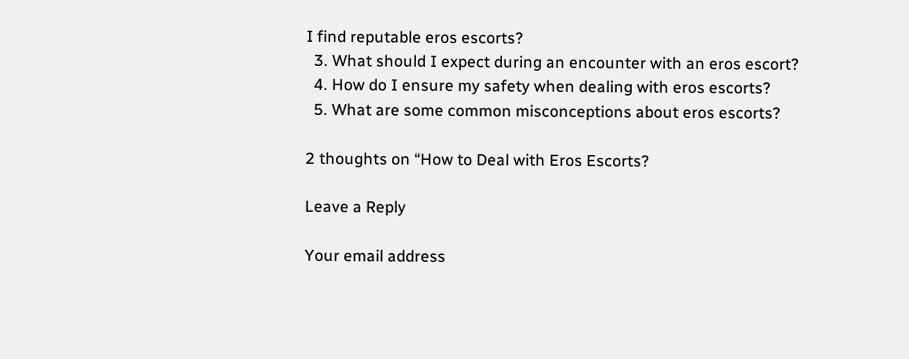I find reputable eros escorts?
  3. What should I expect during an encounter with an eros escort?
  4. How do I ensure my safety when dealing with eros escorts?
  5. What are some common misconceptions about eros escorts?

2 thoughts on “How to Deal with Eros Escorts?

Leave a Reply

Your email address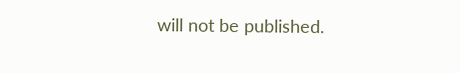will not be published.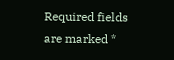Required fields are marked *